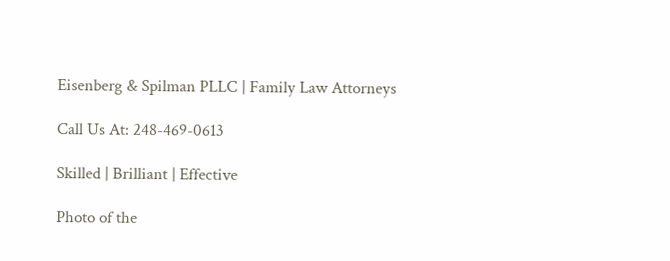Eisenberg & Spilman PLLC | Family Law Attorneys

Call Us At: 248-469-0613

Skilled | Brilliant | Effective

Photo of the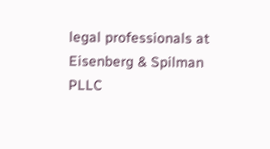legal professionals at Eisenberg & Spilman PLLC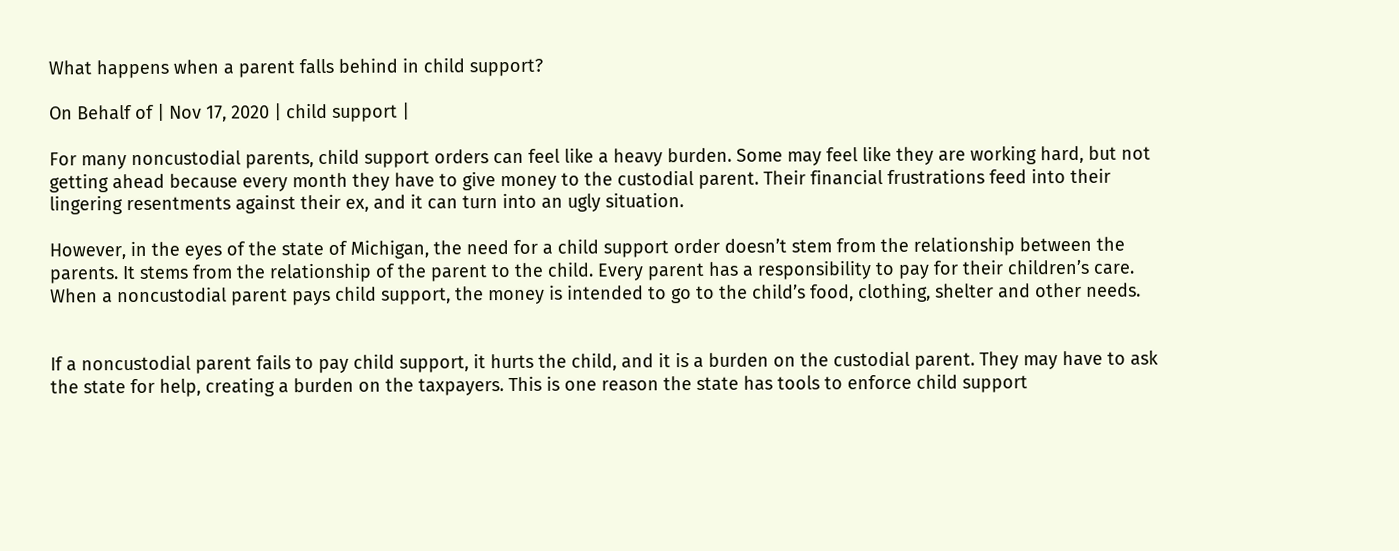What happens when a parent falls behind in child support?

On Behalf of | Nov 17, 2020 | child support |

For many noncustodial parents, child support orders can feel like a heavy burden. Some may feel like they are working hard, but not getting ahead because every month they have to give money to the custodial parent. Their financial frustrations feed into their lingering resentments against their ex, and it can turn into an ugly situation.

However, in the eyes of the state of Michigan, the need for a child support order doesn’t stem from the relationship between the parents. It stems from the relationship of the parent to the child. Every parent has a responsibility to pay for their children’s care. When a noncustodial parent pays child support, the money is intended to go to the child’s food, clothing, shelter and other needs.


If a noncustodial parent fails to pay child support, it hurts the child, and it is a burden on the custodial parent. They may have to ask the state for help, creating a burden on the taxpayers. This is one reason the state has tools to enforce child support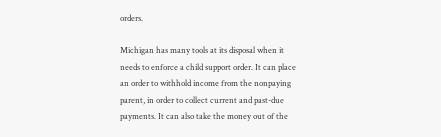orders.

Michigan has many tools at its disposal when it needs to enforce a child support order. It can place an order to withhold income from the nonpaying parent, in order to collect current and past-due payments. It can also take the money out of the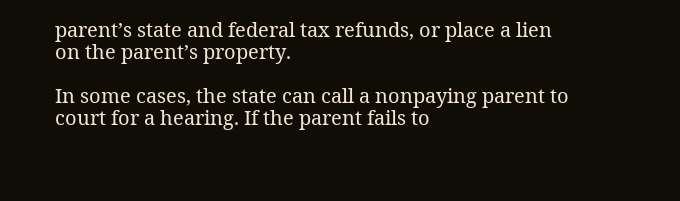parent’s state and federal tax refunds, or place a lien on the parent’s property.

In some cases, the state can call a nonpaying parent to court for a hearing. If the parent fails to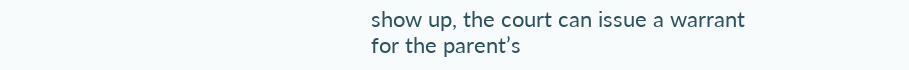show up, the court can issue a warrant for the parent’s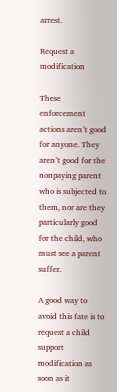arrest.

Request a modification

These enforcement actions aren’t good for anyone. They aren’t good for the nonpaying parent who is subjected to them, nor are they particularly good for the child, who must see a parent suffer.

A good way to avoid this fate is to request a child support modification as soon as it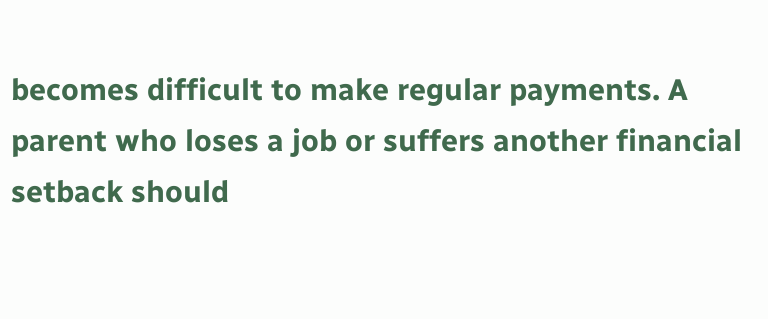becomes difficult to make regular payments. A parent who loses a job or suffers another financial setback should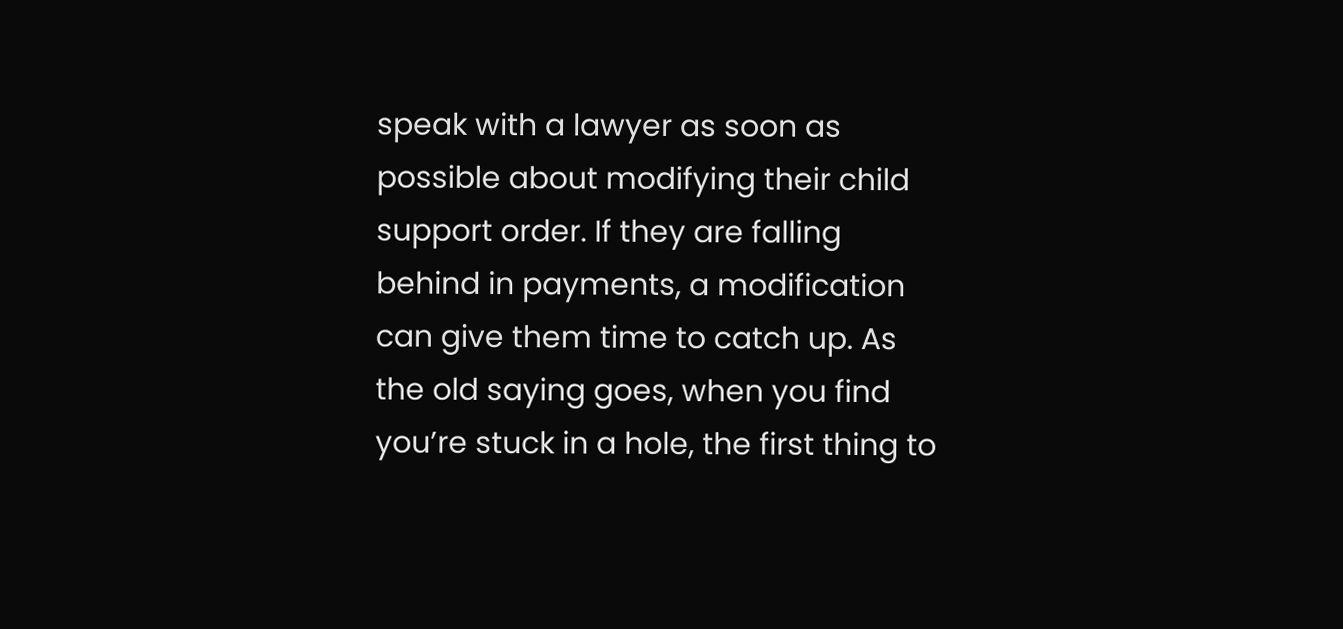speak with a lawyer as soon as possible about modifying their child support order. If they are falling behind in payments, a modification can give them time to catch up. As the old saying goes, when you find you’re stuck in a hole, the first thing to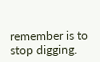remember is to stop digging.